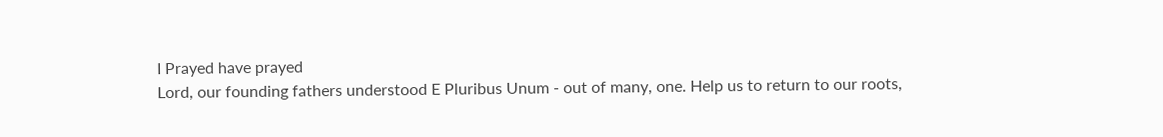I Prayed have prayed
Lord, our founding fathers understood E Pluribus Unum - out of many, one. Help us to return to our roots,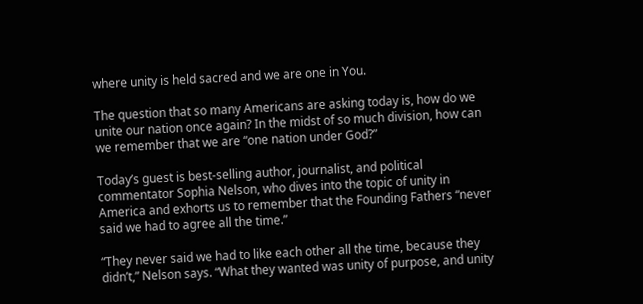where unity is held sacred and we are one in You.

The question that so many Americans are asking today is, how do we unite our nation once again? In the midst of so much division, how can we remember that we are “one nation under God?”

Today’s guest is best-selling author, journalist, and political commentator Sophia Nelson, who dives into the topic of unity in America and exhorts us to remember that the Founding Fathers “never said we had to agree all the time.”

“They never said we had to like each other all the time, because they didn’t,” Nelson says. “What they wanted was unity of purpose, and unity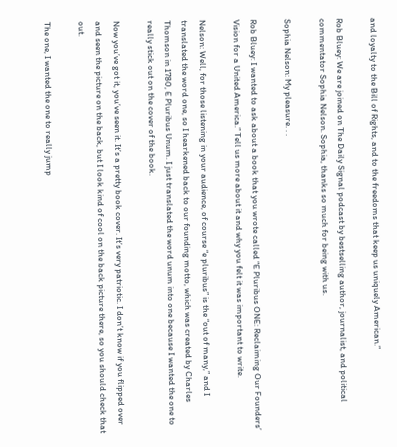and loyalty to the Bill of Rights, and to the freedoms that keep us uniquely American.”

Rob Bluey: We are joined on The Daily Signal podcast by bestselling author, journalist, and political commentator Sophia Nelson. Sophia, thanks so much for being with us.

Sophia Nelson: My pleasure. . .

Rob Bluey: I wanted to ask about a book that you wrote called “E Pluribus ONE: Reclaiming Our Founders’ Vision for a United America.” Tell us more about it and why you felt it was important to write.

Nelson: Well, for those listening in your audience, of course “e pluribus” is the “out of many,” and I translated the word one, so I hearkened back to our founding motto, which was created by Charles Thomson in 1780, E Pluribus Unum. I just translated the word unum into one because I wanted the one to really stick out on the cover of the book.

Now you’ve got it, you’ve seen it. It’s a pretty book cover. It’s very patriotic. I don’t know if you flipped over and seen the picture on the back, but I look kind of cool on the back picture there, so you should check that out.

The one, I wanted the one to really jump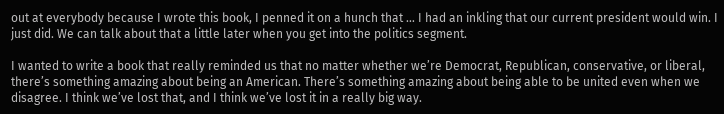out at everybody because I wrote this book, I penned it on a hunch that … I had an inkling that our current president would win. I just did. We can talk about that a little later when you get into the politics segment.

I wanted to write a book that really reminded us that no matter whether we’re Democrat, Republican, conservative, or liberal, there’s something amazing about being an American. There’s something amazing about being able to be united even when we disagree. I think we’ve lost that, and I think we’ve lost it in a really big way.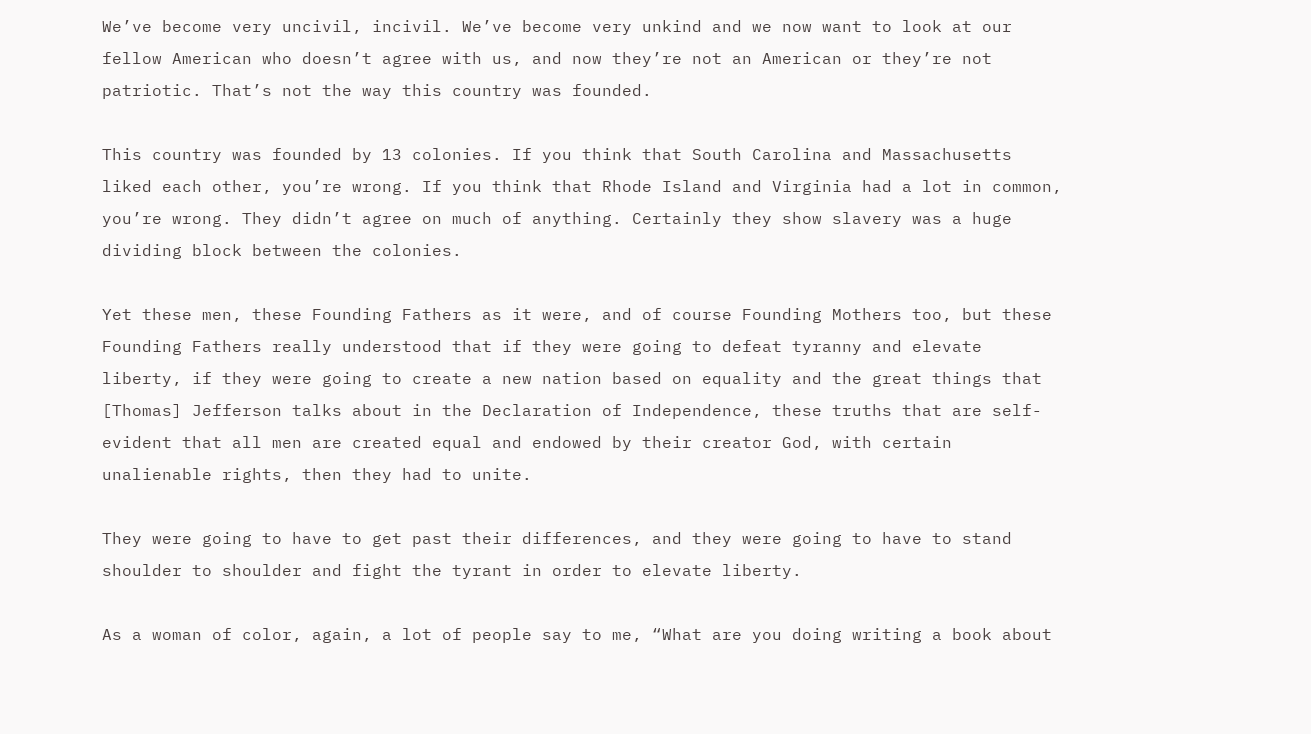We’ve become very uncivil, incivil. We’ve become very unkind and we now want to look at our fellow American who doesn’t agree with us, and now they’re not an American or they’re not patriotic. That’s not the way this country was founded.

This country was founded by 13 colonies. If you think that South Carolina and Massachusetts liked each other, you’re wrong. If you think that Rhode Island and Virginia had a lot in common, you’re wrong. They didn’t agree on much of anything. Certainly they show slavery was a huge dividing block between the colonies.

Yet these men, these Founding Fathers as it were, and of course Founding Mothers too, but these Founding Fathers really understood that if they were going to defeat tyranny and elevate liberty, if they were going to create a new nation based on equality and the great things that [Thomas] Jefferson talks about in the Declaration of Independence, these truths that are self-evident that all men are created equal and endowed by their creator God, with certain unalienable rights, then they had to unite.

They were going to have to get past their differences, and they were going to have to stand shoulder to shoulder and fight the tyrant in order to elevate liberty.

As a woman of color, again, a lot of people say to me, “What are you doing writing a book about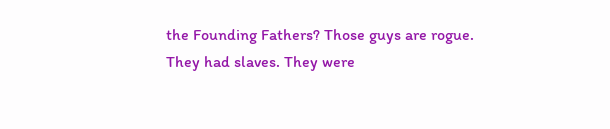the Founding Fathers? Those guys are rogue. They had slaves. They were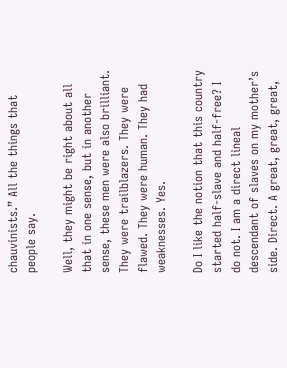chauvinists.” All the things that people say.

Well, they might be right about all that in one sense, but in another sense, these men were also brilliant. They were trailblazers. They were flawed. They were human. They had weaknesses. Yes.

Do I like the notion that this country started half-slave and half-free? I do not. I am a direct lineal descendant of slaves on my mother’s side. Direct. A great, great, great,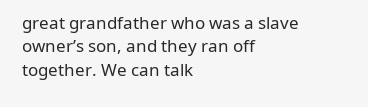great grandfather who was a slave owner’s son, and they ran off together. We can talk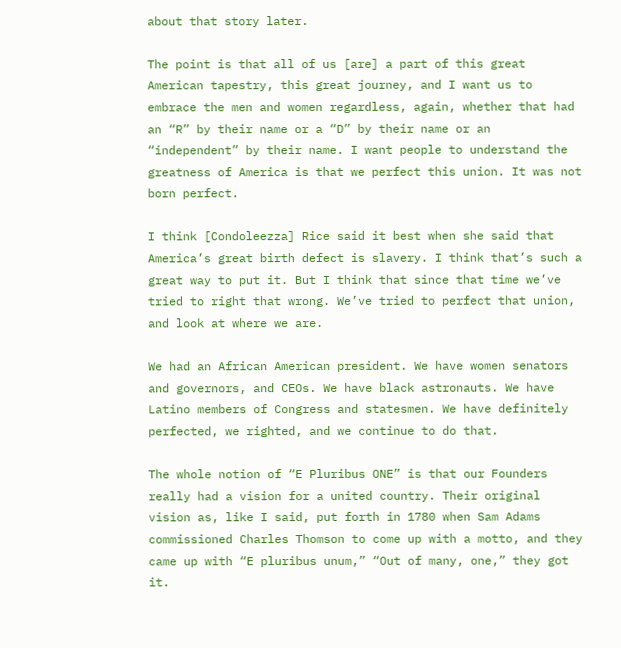about that story later.

The point is that all of us [are] a part of this great American tapestry, this great journey, and I want us to embrace the men and women regardless, again, whether that had an “R” by their name or a “D” by their name or an “independent” by their name. I want people to understand the greatness of America is that we perfect this union. It was not born perfect.

I think [Condoleezza] Rice said it best when she said that America’s great birth defect is slavery. I think that’s such a great way to put it. But I think that since that time we’ve tried to right that wrong. We’ve tried to perfect that union, and look at where we are.

We had an African American president. We have women senators and governors, and CEOs. We have black astronauts. We have Latino members of Congress and statesmen. We have definitely perfected, we righted, and we continue to do that.

The whole notion of “E Pluribus ONE” is that our Founders really had a vision for a united country. Their original vision as, like I said, put forth in 1780 when Sam Adams commissioned Charles Thomson to come up with a motto, and they came up with “E pluribus unum,” “Out of many, one,” they got it.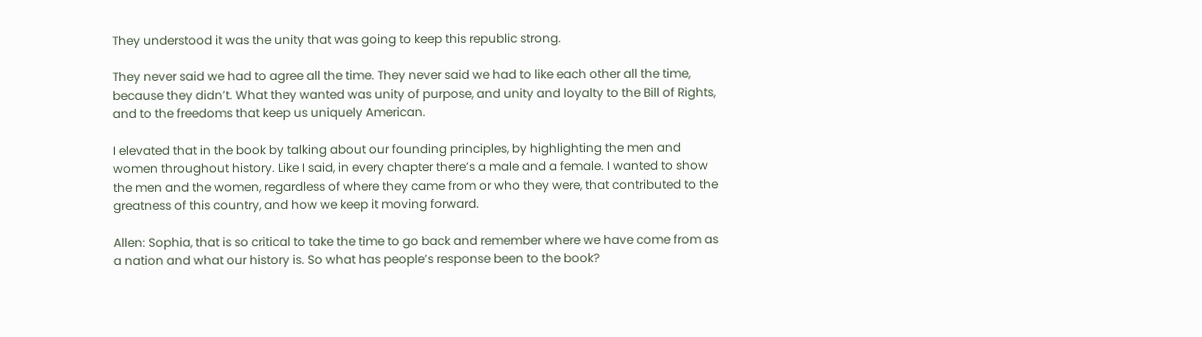They understood it was the unity that was going to keep this republic strong.

They never said we had to agree all the time. They never said we had to like each other all the time, because they didn’t. What they wanted was unity of purpose, and unity and loyalty to the Bill of Rights, and to the freedoms that keep us uniquely American.

I elevated that in the book by talking about our founding principles, by highlighting the men and women throughout history. Like I said, in every chapter there’s a male and a female. I wanted to show the men and the women, regardless of where they came from or who they were, that contributed to the greatness of this country, and how we keep it moving forward.

Allen: Sophia, that is so critical to take the time to go back and remember where we have come from as a nation and what our history is. So what has people’s response been to the book?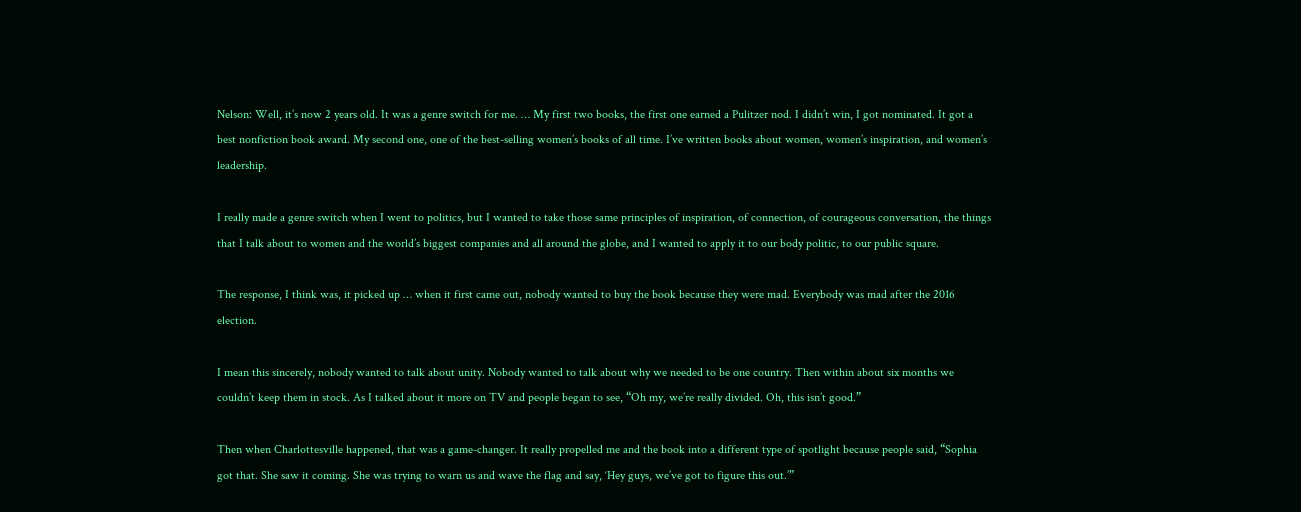Nelson: Well, it’s now 2 years old. It was a genre switch for me. … My first two books, the first one earned a Pulitzer nod. I didn’t win, I got nominated. It got a best nonfiction book award. My second one, one of the best-selling women’s books of all time. I’ve written books about women, women’s inspiration, and women’s leadership.

I really made a genre switch when I went to politics, but I wanted to take those same principles of inspiration, of connection, of courageous conversation, the things that I talk about to women and the world’s biggest companies and all around the globe, and I wanted to apply it to our body politic, to our public square.

The response, I think was, it picked up … when it first came out, nobody wanted to buy the book because they were mad. Everybody was mad after the 2016 election.

I mean this sincerely, nobody wanted to talk about unity. Nobody wanted to talk about why we needed to be one country. Then within about six months we couldn’t keep them in stock. As I talked about it more on TV and people began to see, “Oh my, we’re really divided. Oh, this isn’t good.”

Then when Charlottesville happened, that was a game-changer. It really propelled me and the book into a different type of spotlight because people said, “Sophia got that. She saw it coming. She was trying to warn us and wave the flag and say, ‘Hey guys, we’ve got to figure this out.’”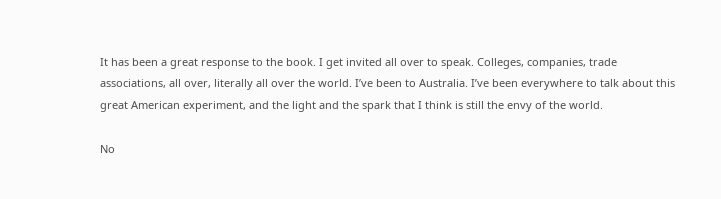It has been a great response to the book. I get invited all over to speak. Colleges, companies, trade associations, all over, literally all over the world. I’ve been to Australia. I’ve been everywhere to talk about this great American experiment, and the light and the spark that I think is still the envy of the world.

No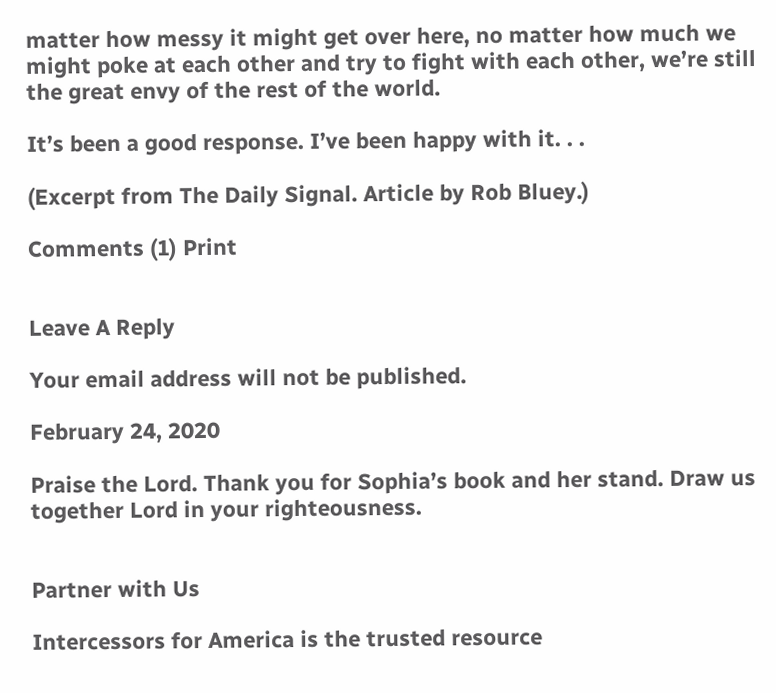matter how messy it might get over here, no matter how much we might poke at each other and try to fight with each other, we’re still the great envy of the rest of the world.

It’s been a good response. I’ve been happy with it. . .

(Excerpt from The Daily Signal. Article by Rob Bluey.)

Comments (1) Print


Leave A Reply

Your email address will not be published.

February 24, 2020

Praise the Lord. Thank you for Sophia’s book and her stand. Draw us together Lord in your righteousness.


Partner with Us

Intercessors for America is the trusted resource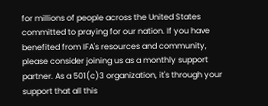for millions of people across the United States committed to praying for our nation. If you have benefited from IFA's resources and community, please consider joining us as a monthly support partner. As a 501(c)3 organization, it's through your support that all this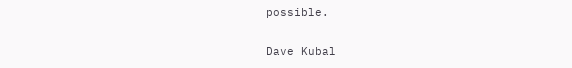possible.

Dave Kubal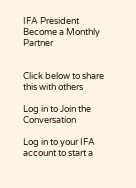IFA President
Become a Monthly Partner


Click below to share this with others

Log in to Join the Conversation

Log in to your IFA account to start a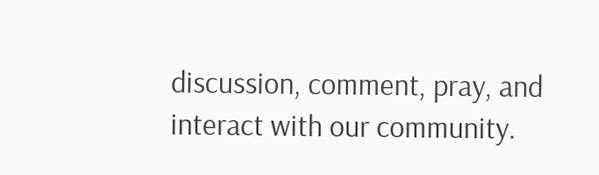discussion, comment, pray, and interact with our community.